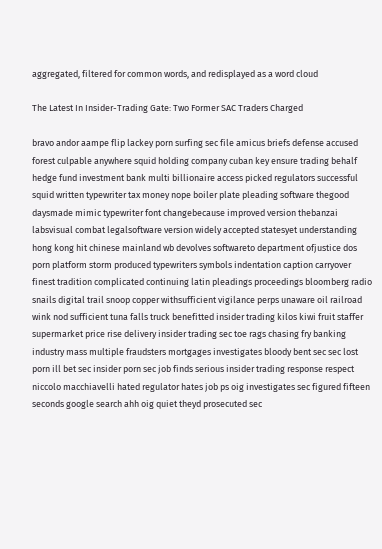aggregated, filtered for common words, and redisplayed as a word cloud

The Latest In Insider-Trading Gate: Two Former SAC Traders Charged

bravo andor aampe flip lackey porn surfing sec file amicus briefs defense accused forest culpable anywhere squid holding company cuban key ensure trading behalf hedge fund investment bank multi billionaire access picked regulators successful squid written typewriter tax money nope boiler plate pleading software thegood daysmade mimic typewriter font changebecause improved version thebanzai labsvisual combat legalsoftware version widely accepted statesyet understanding hong kong hit chinese mainland wb devolves softwareto department ofjustice dos porn platform storm produced typewriters symbols indentation caption carryover finest tradition complicated continuing latin pleadings proceedings bloomberg radio snails digital trail snoop copper withsufficient vigilance perps unaware oil railroad wink nod sufficient tuna falls truck benefitted insider trading kilos kiwi fruit staffer supermarket price rise delivery insider trading sec toe rags chasing fry banking industry mass multiple fraudsters mortgages investigates bloody bent sec sec lost porn ill bet sec insider porn sec job finds serious insider trading response respect niccolo macchiavelli hated regulator hates job ps oig investigates sec figured fifteen seconds google search ahh oig quiet theyd prosecuted sec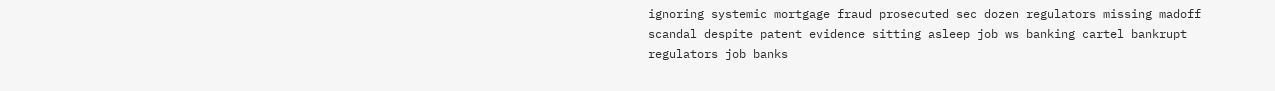ignoring systemic mortgage fraud prosecuted sec dozen regulators missing madoff scandal despite patent evidence sitting asleep job ws banking cartel bankrupt regulators job banks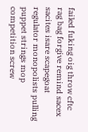failed fuking oig throw cftc rag bag forgive remind sacex sacites isare scapegoat regulator monopolists pulling puppet strings mop competition screw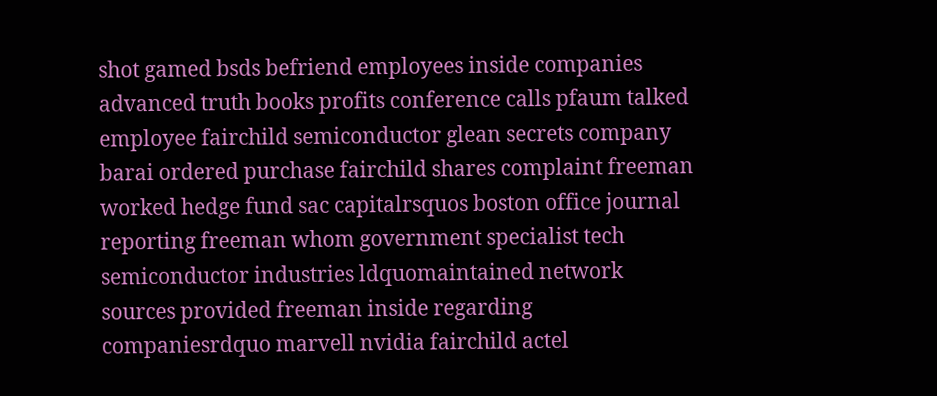shot gamed bsds befriend employees inside companies advanced truth books profits conference calls pfaum talked employee fairchild semiconductor glean secrets company barai ordered purchase fairchild shares complaint freeman worked hedge fund sac capitalrsquos boston office journal reporting freeman whom government specialist tech semiconductor industries ldquomaintained network sources provided freeman inside regarding companiesrdquo marvell nvidia fairchild actel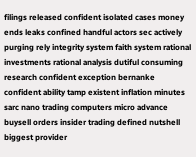filings released confident isolated cases money ends leaks confined handful actors sec actively purging rely integrity system faith system rational investments rational analysis dutiful consuming research confident exception bernanke confident ability tamp existent inflation minutes sarc nano trading computers micro advance buysell orders insider trading defined nutshell biggest provider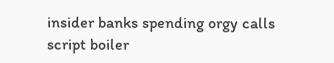insider banks spending orgy calls script boiler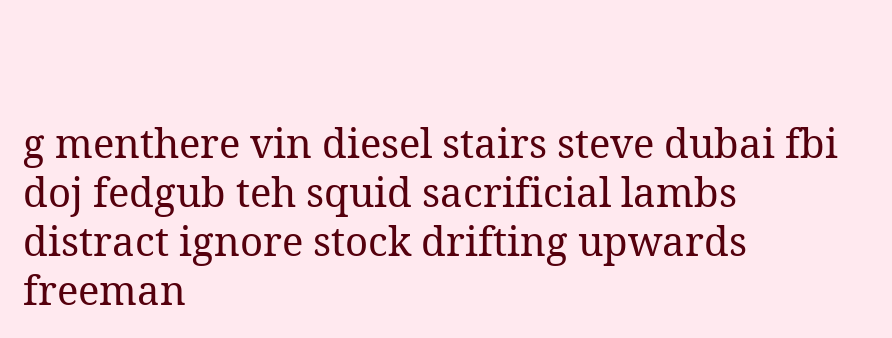g menthere vin diesel stairs steve dubai fbi doj fedgub teh squid sacrificial lambs distract ignore stock drifting upwards freeman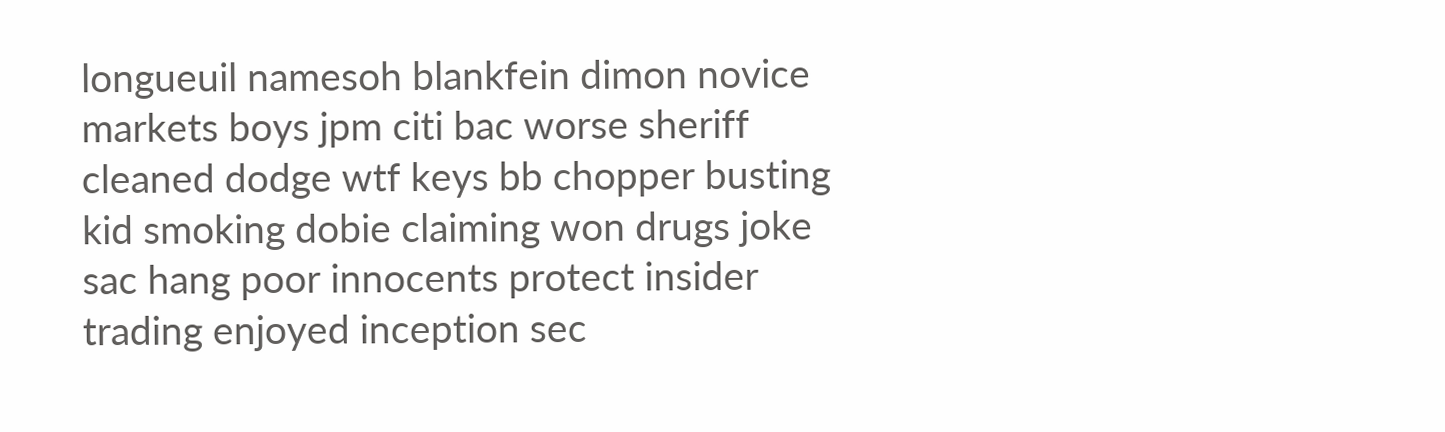longueuil namesoh blankfein dimon novice markets boys jpm citi bac worse sheriff cleaned dodge wtf keys bb chopper busting kid smoking dobie claiming won drugs joke sac hang poor innocents protect insider trading enjoyed inception sec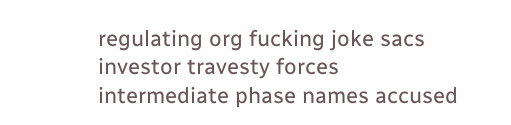regulating org fucking joke sacs investor travesty forces intermediate phase names accused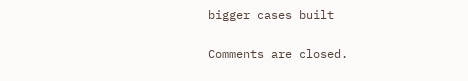bigger cases built


Comments are closed.